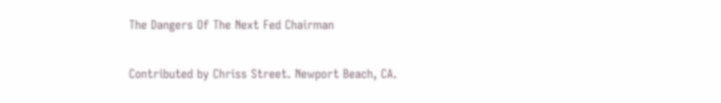The Dangers Of The Next Fed Chairman

Contributed by Chriss Street. Newport Beach, CA.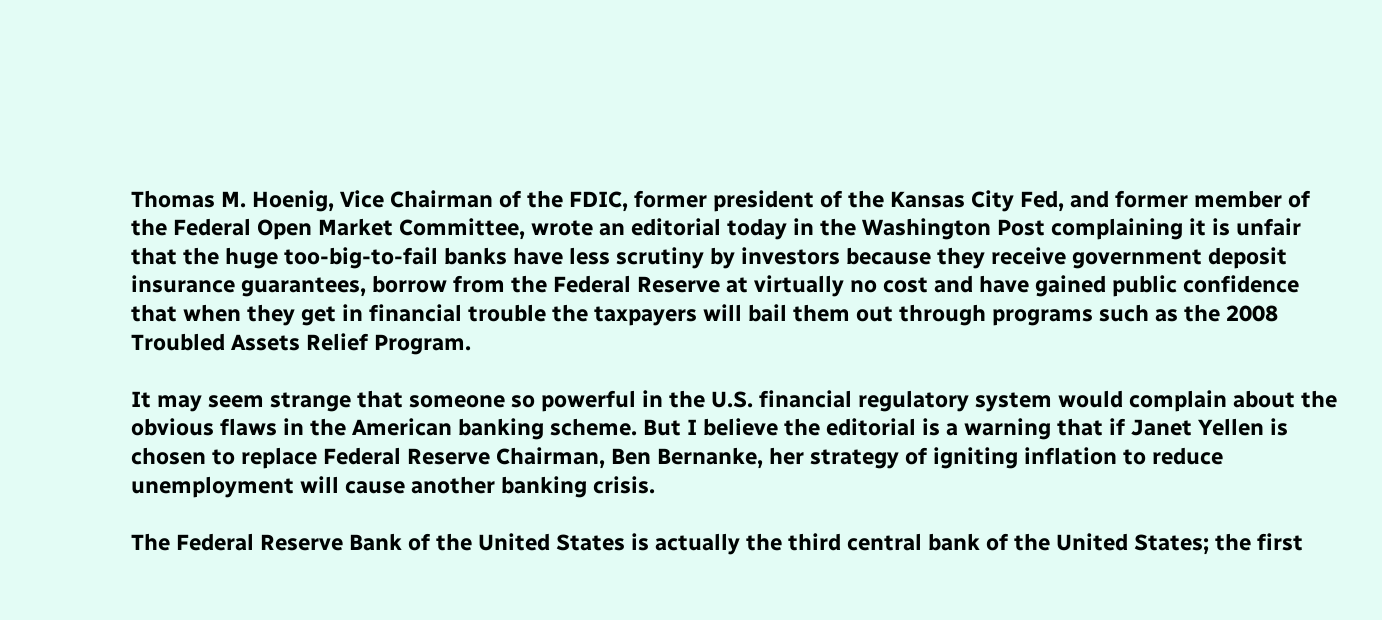Thomas M. Hoenig, Vice Chairman of the FDIC, former president of the Kansas City Fed, and former member of the Federal Open Market Committee, wrote an editorial today in the Washington Post complaining it is unfair that the huge too-big-to-fail banks have less scrutiny by investors because they receive government deposit insurance guarantees, borrow from the Federal Reserve at virtually no cost and have gained public confidence that when they get in financial trouble the taxpayers will bail them out through programs such as the 2008 Troubled Assets Relief Program.

It may seem strange that someone so powerful in the U.S. financial regulatory system would complain about the obvious flaws in the American banking scheme. But I believe the editorial is a warning that if Janet Yellen is chosen to replace Federal Reserve Chairman, Ben Bernanke, her strategy of igniting inflation to reduce unemployment will cause another banking crisis.

The Federal Reserve Bank of the United States is actually the third central bank of the United States; the first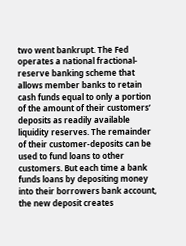two went bankrupt. The Fed operates a national fractional-reserve banking scheme that allows member banks to retain cash funds equal to only a portion of the amount of their customers’ deposits as readily available liquidity reserves. The remainder of their customer-deposits can be used to fund loans to other customers. But each time a bank funds loans by depositing money into their borrowers bank account, the new deposit creates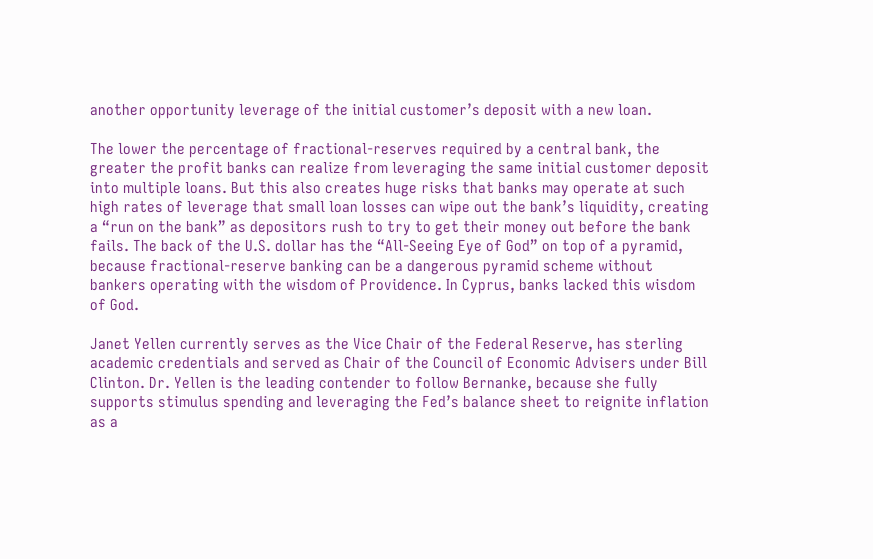another opportunity leverage of the initial customer’s deposit with a new loan.

The lower the percentage of fractional-reserves required by a central bank, the greater the profit banks can realize from leveraging the same initial customer deposit into multiple loans. But this also creates huge risks that banks may operate at such high rates of leverage that small loan losses can wipe out the bank’s liquidity, creating a “run on the bank” as depositors rush to try to get their money out before the bank fails. The back of the U.S. dollar has the “All-Seeing Eye of God” on top of a pyramid, because fractional-reserve banking can be a dangerous pyramid scheme without bankers operating with the wisdom of Providence. In Cyprus, banks lacked this wisdom of God.

Janet Yellen currently serves as the Vice Chair of the Federal Reserve, has sterling academic credentials and served as Chair of the Council of Economic Advisers under Bill Clinton. Dr. Yellen is the leading contender to follow Bernanke, because she fully supports stimulus spending and leveraging the Fed’s balance sheet to reignite inflation as a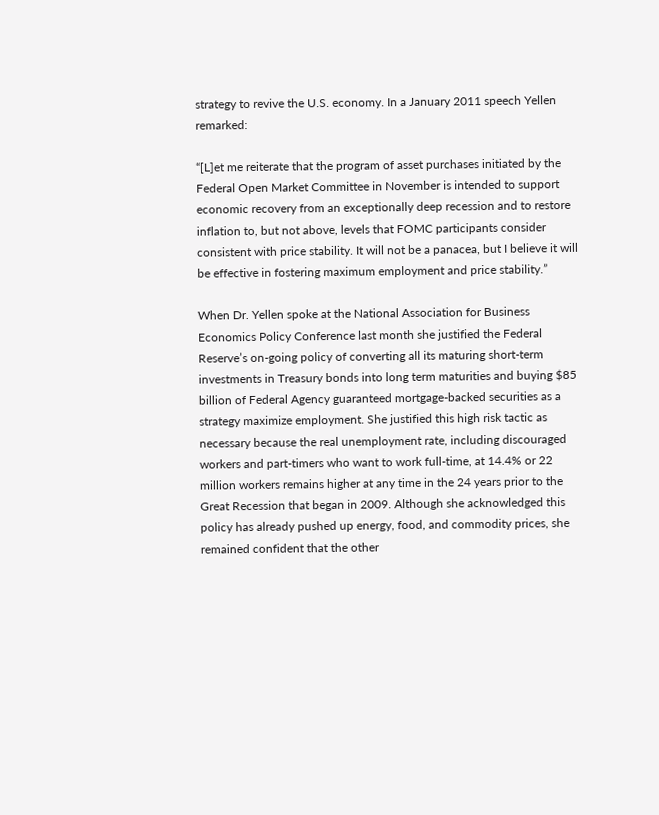strategy to revive the U.S. economy. In a January 2011 speech Yellen remarked:

“[L]et me reiterate that the program of asset purchases initiated by the Federal Open Market Committee in November is intended to support economic recovery from an exceptionally deep recession and to restore inflation to, but not above, levels that FOMC participants consider consistent with price stability. It will not be a panacea, but I believe it will be effective in fostering maximum employment and price stability.”

When Dr. Yellen spoke at the National Association for Business Economics Policy Conference last month she justified the Federal Reserve’s on-going policy of converting all its maturing short-term investments in Treasury bonds into long term maturities and buying $85 billion of Federal Agency guaranteed mortgage-backed securities as a strategy maximize employment. She justified this high risk tactic as necessary because the real unemployment rate, including discouraged workers and part-timers who want to work full-time, at 14.4% or 22 million workers remains higher at any time in the 24 years prior to the Great Recession that began in 2009. Although she acknowledged this policy has already pushed up energy, food, and commodity prices, she remained confident that the other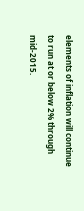elements of inflation will continue to run at or below 2% through mid-2015.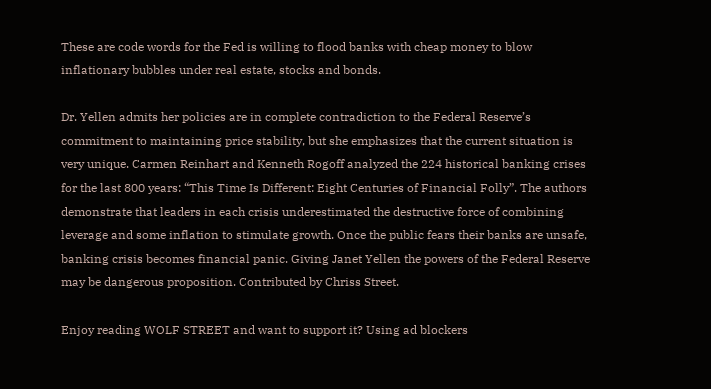These are code words for the Fed is willing to flood banks with cheap money to blow inflationary bubbles under real estate, stocks and bonds.

Dr. Yellen admits her policies are in complete contradiction to the Federal Reserve’s commitment to maintaining price stability, but she emphasizes that the current situation is very unique. Carmen Reinhart and Kenneth Rogoff analyzed the 224 historical banking crises for the last 800 years: “This Time Is Different: Eight Centuries of Financial Folly”. The authors demonstrate that leaders in each crisis underestimated the destructive force of combining leverage and some inflation to stimulate growth. Once the public fears their banks are unsafe, banking crisis becomes financial panic. Giving Janet Yellen the powers of the Federal Reserve may be dangerous proposition. Contributed by Chriss Street.

Enjoy reading WOLF STREET and want to support it? Using ad blockers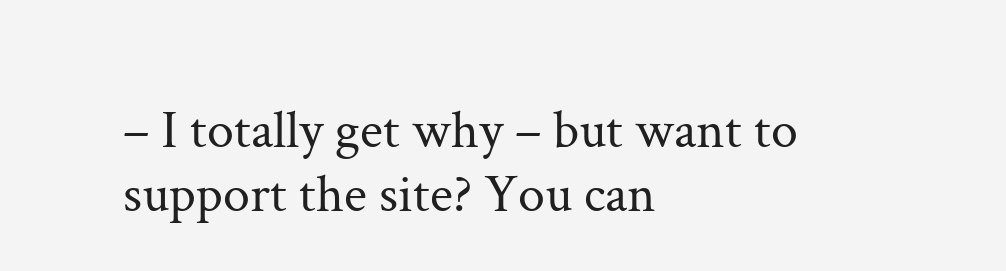– I totally get why – but want to support the site? You can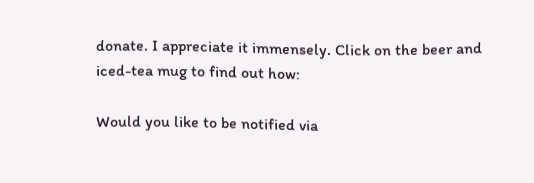donate. I appreciate it immensely. Click on the beer and iced-tea mug to find out how:

Would you like to be notified via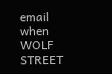email when WOLF STREET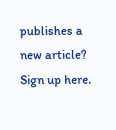publishes a new article? Sign up here.